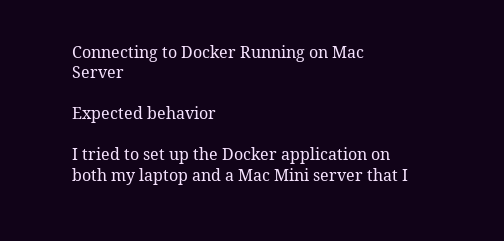Connecting to Docker Running on Mac Server

Expected behavior

I tried to set up the Docker application on both my laptop and a Mac Mini server that I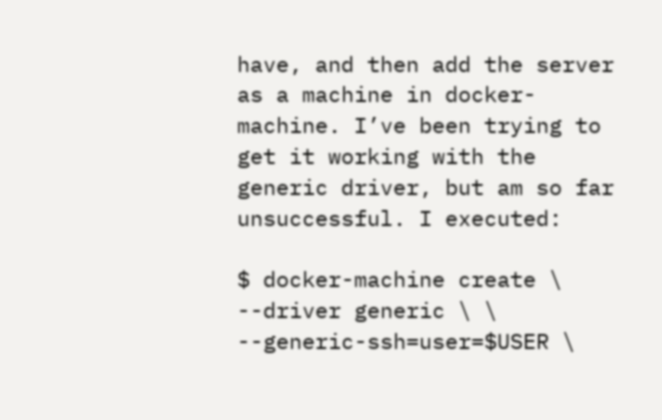have, and then add the server as a machine in docker-machine. I’ve been trying to get it working with the generic driver, but am so far unsuccessful. I executed:

$ docker-machine create \
--driver generic \ \
--generic-ssh=user=$USER \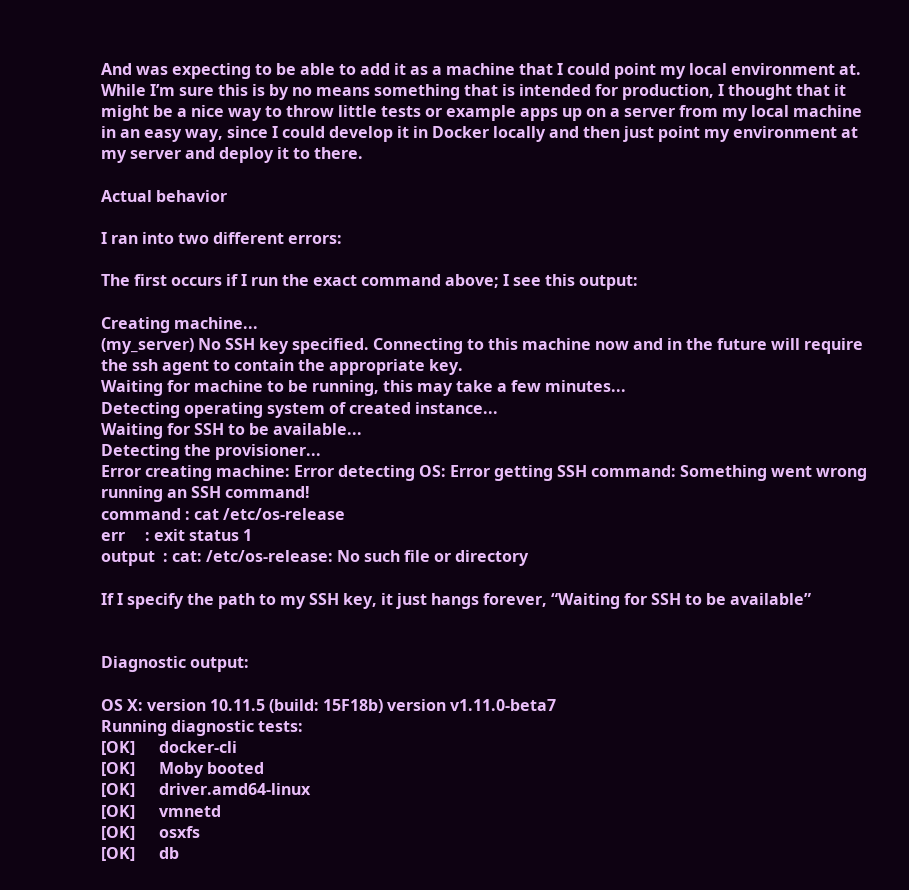And was expecting to be able to add it as a machine that I could point my local environment at. While I’m sure this is by no means something that is intended for production, I thought that it might be a nice way to throw little tests or example apps up on a server from my local machine in an easy way, since I could develop it in Docker locally and then just point my environment at my server and deploy it to there.

Actual behavior

I ran into two different errors:

The first occurs if I run the exact command above; I see this output:

Creating machine...
(my_server) No SSH key specified. Connecting to this machine now and in the future will require the ssh agent to contain the appropriate key.
Waiting for machine to be running, this may take a few minutes...
Detecting operating system of created instance...
Waiting for SSH to be available...
Detecting the provisioner...
Error creating machine: Error detecting OS: Error getting SSH command: Something went wrong running an SSH command!
command : cat /etc/os-release
err     : exit status 1
output  : cat: /etc/os-release: No such file or directory

If I specify the path to my SSH key, it just hangs forever, “Waiting for SSH to be available”


Diagnostic output:

OS X: version 10.11.5 (build: 15F18b) version v1.11.0-beta7
Running diagnostic tests:
[OK]      docker-cli
[OK]      Moby booted
[OK]      driver.amd64-linux
[OK]      vmnetd
[OK]      osxfs
[OK]      db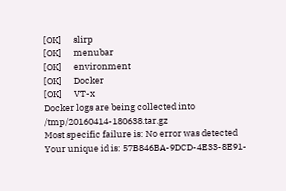[OK]      slirp
[OK]      menubar
[OK]      environment
[OK]      Docker
[OK]      VT-x
Docker logs are being collected into /tmp/20160414-180638.tar.gz
Most specific failure is: No error was detected
Your unique id is: 57B846BA-9DCD-4E33-8E91-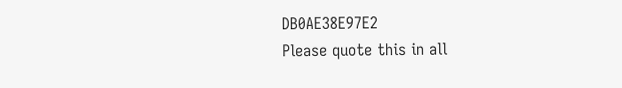DB0AE38E97E2
Please quote this in all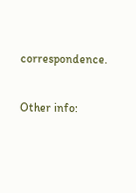correspondence.

Other info: